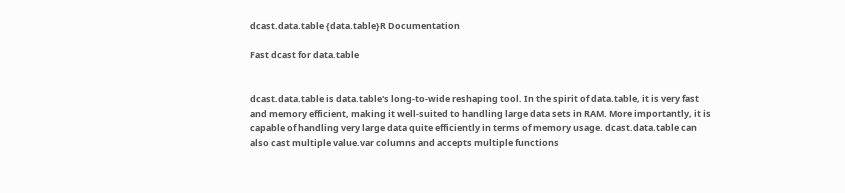dcast.data.table {data.table}R Documentation

Fast dcast for data.table


dcast.data.table is data.table's long-to-wide reshaping tool. In the spirit of data.table, it is very fast and memory efficient, making it well-suited to handling large data sets in RAM. More importantly, it is capable of handling very large data quite efficiently in terms of memory usage. dcast.data.table can also cast multiple value.var columns and accepts multiple functions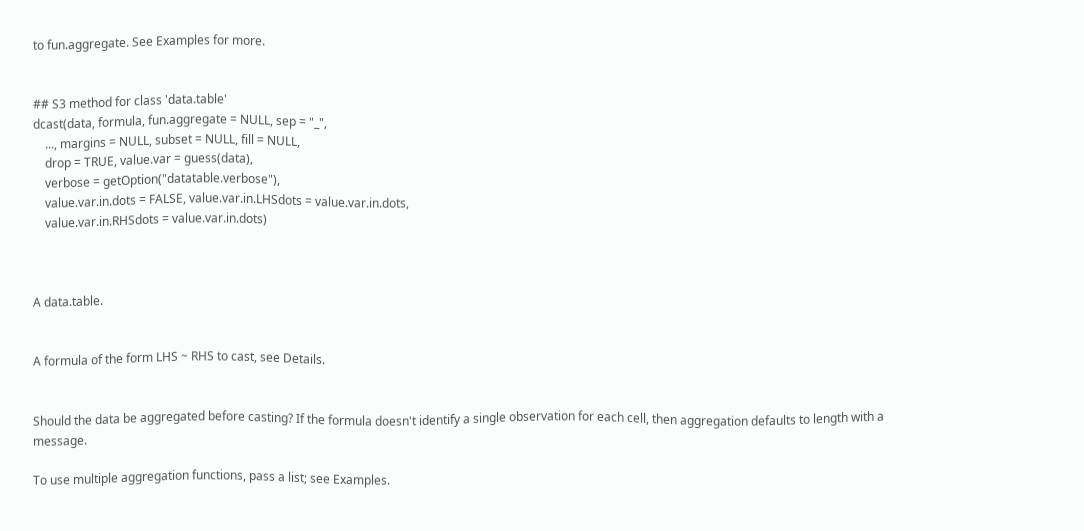to fun.aggregate. See Examples for more.


## S3 method for class 'data.table'
dcast(data, formula, fun.aggregate = NULL, sep = "_",
    ..., margins = NULL, subset = NULL, fill = NULL,
    drop = TRUE, value.var = guess(data),
    verbose = getOption("datatable.verbose"),
    value.var.in.dots = FALSE, value.var.in.LHSdots = value.var.in.dots,
    value.var.in.RHSdots = value.var.in.dots)



A data.table.


A formula of the form LHS ~ RHS to cast, see Details.


Should the data be aggregated before casting? If the formula doesn't identify a single observation for each cell, then aggregation defaults to length with a message.

To use multiple aggregation functions, pass a list; see Examples.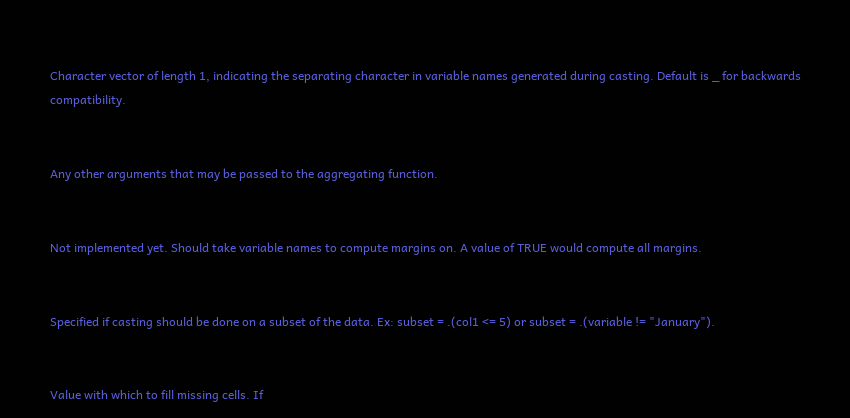Character vector of length 1, indicating the separating character in variable names generated during casting. Default is _ for backwards compatibility.


Any other arguments that may be passed to the aggregating function.


Not implemented yet. Should take variable names to compute margins on. A value of TRUE would compute all margins.


Specified if casting should be done on a subset of the data. Ex: subset = .(col1 <= 5) or subset = .(variable != "January").


Value with which to fill missing cells. If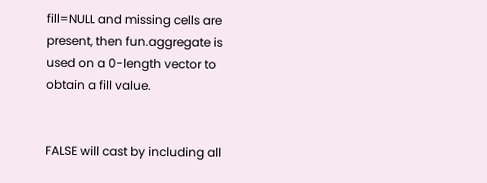fill=NULL and missing cells are present, then fun.aggregate is used on a 0-length vector to obtain a fill value.


FALSE will cast by including all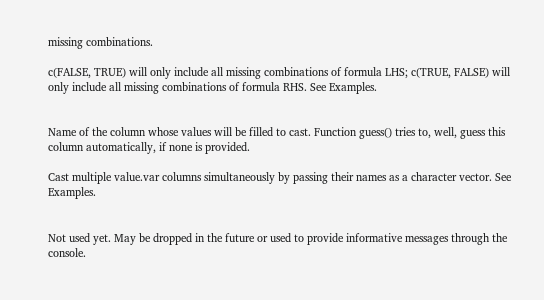missing combinations.

c(FALSE, TRUE) will only include all missing combinations of formula LHS; c(TRUE, FALSE) will only include all missing combinations of formula RHS. See Examples.


Name of the column whose values will be filled to cast. Function guess() tries to, well, guess this column automatically, if none is provided.

Cast multiple value.var columns simultaneously by passing their names as a character vector. See Examples.


Not used yet. May be dropped in the future or used to provide informative messages through the console.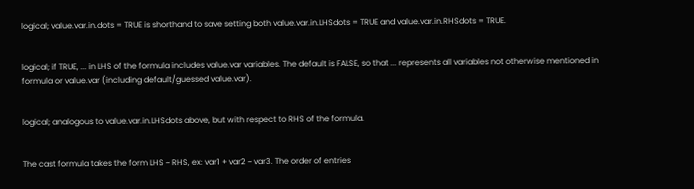logical; value.var.in.dots = TRUE is shorthand to save setting both value.var.in.LHSdots = TRUE and value.var.in.RHSdots = TRUE.


logical; if TRUE, ... in LHS of the formula includes value.var variables. The default is FALSE, so that ... represents all variables not otherwise mentioned in formula or value.var (including default/guessed value.var).


logical; analogous to value.var.in.LHSdots above, but with respect to RHS of the formula.


The cast formula takes the form LHS ~ RHS, ex: var1 + var2 ~ var3. The order of entries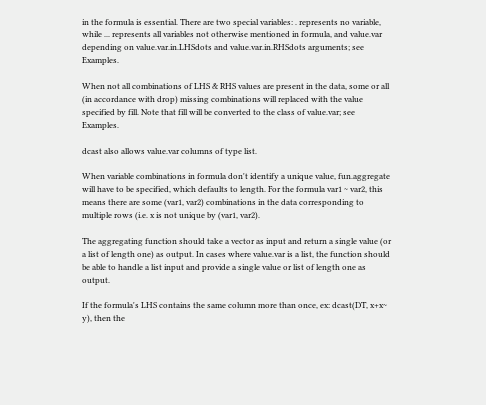in the formula is essential. There are two special variables: . represents no variable, while ... represents all variables not otherwise mentioned in formula, and value.var depending on value.var.in.LHSdots and value.var.in.RHSdots arguments; see Examples.

When not all combinations of LHS & RHS values are present in the data, some or all (in accordance with drop) missing combinations will replaced with the value specified by fill. Note that fill will be converted to the class of value.var; see Examples.

dcast also allows value.var columns of type list.

When variable combinations in formula don't identify a unique value, fun.aggregate will have to be specified, which defaults to length. For the formula var1 ~ var2, this means there are some (var1, var2) combinations in the data corresponding to multiple rows (i.e. x is not unique by (var1, var2).

The aggregating function should take a vector as input and return a single value (or a list of length one) as output. In cases where value.var is a list, the function should be able to handle a list input and provide a single value or list of length one as output.

If the formula's LHS contains the same column more than once, ex: dcast(DT, x+x~ y), then the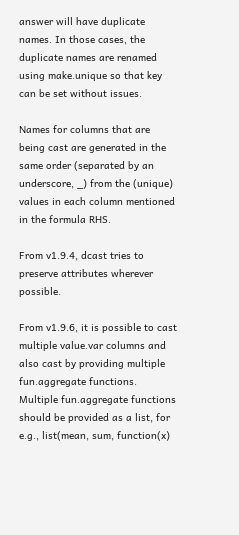answer will have duplicate names. In those cases, the duplicate names are renamed using make.unique so that key can be set without issues.

Names for columns that are being cast are generated in the same order (separated by an underscore, _) from the (unique) values in each column mentioned in the formula RHS.

From v1.9.4, dcast tries to preserve attributes wherever possible.

From v1.9.6, it is possible to cast multiple value.var columns and also cast by providing multiple fun.aggregate functions. Multiple fun.aggregate functions should be provided as a list, for e.g., list(mean, sum, function(x)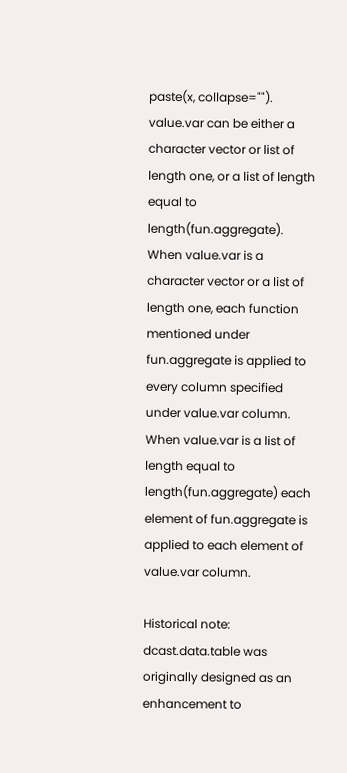paste(x, collapse=""). value.var can be either a character vector or list of length one, or a list of length equal to length(fun.aggregate). When value.var is a character vector or a list of length one, each function mentioned under fun.aggregate is applied to every column specified under value.var column. When value.var is a list of length equal to length(fun.aggregate) each element of fun.aggregate is applied to each element of value.var column.

Historical note: dcast.data.table was originally designed as an enhancement to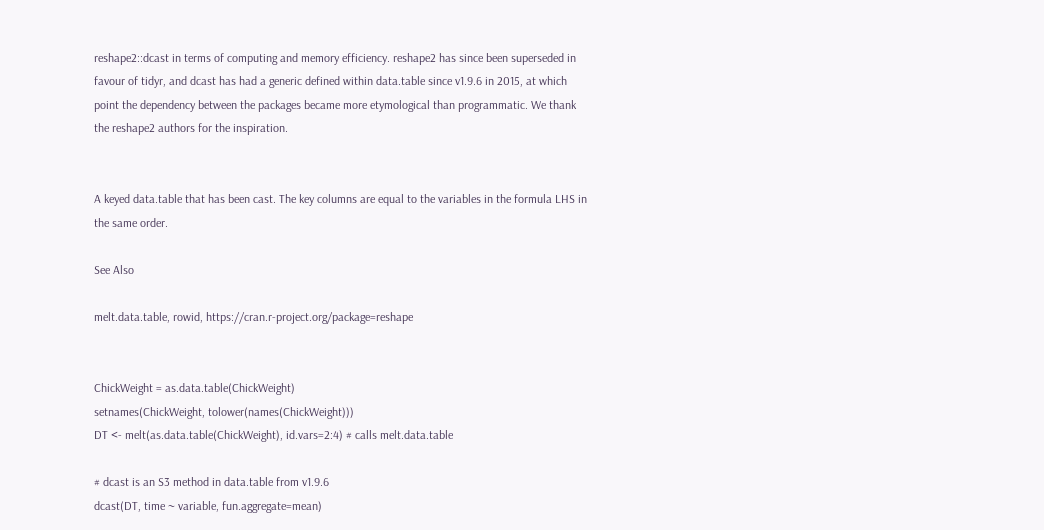reshape2::dcast in terms of computing and memory efficiency. reshape2 has since been superseded in favour of tidyr, and dcast has had a generic defined within data.table since v1.9.6 in 2015, at which point the dependency between the packages became more etymological than programmatic. We thank the reshape2 authors for the inspiration.


A keyed data.table that has been cast. The key columns are equal to the variables in the formula LHS in the same order.

See Also

melt.data.table, rowid, https://cran.r-project.org/package=reshape


ChickWeight = as.data.table(ChickWeight)
setnames(ChickWeight, tolower(names(ChickWeight)))
DT <- melt(as.data.table(ChickWeight), id.vars=2:4) # calls melt.data.table

# dcast is an S3 method in data.table from v1.9.6
dcast(DT, time ~ variable, fun.aggregate=mean)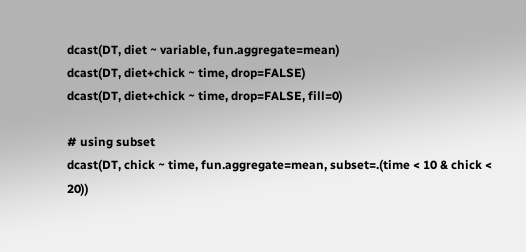dcast(DT, diet ~ variable, fun.aggregate=mean)
dcast(DT, diet+chick ~ time, drop=FALSE)
dcast(DT, diet+chick ~ time, drop=FALSE, fill=0)

# using subset
dcast(DT, chick ~ time, fun.aggregate=mean, subset=.(time < 10 & chick < 20))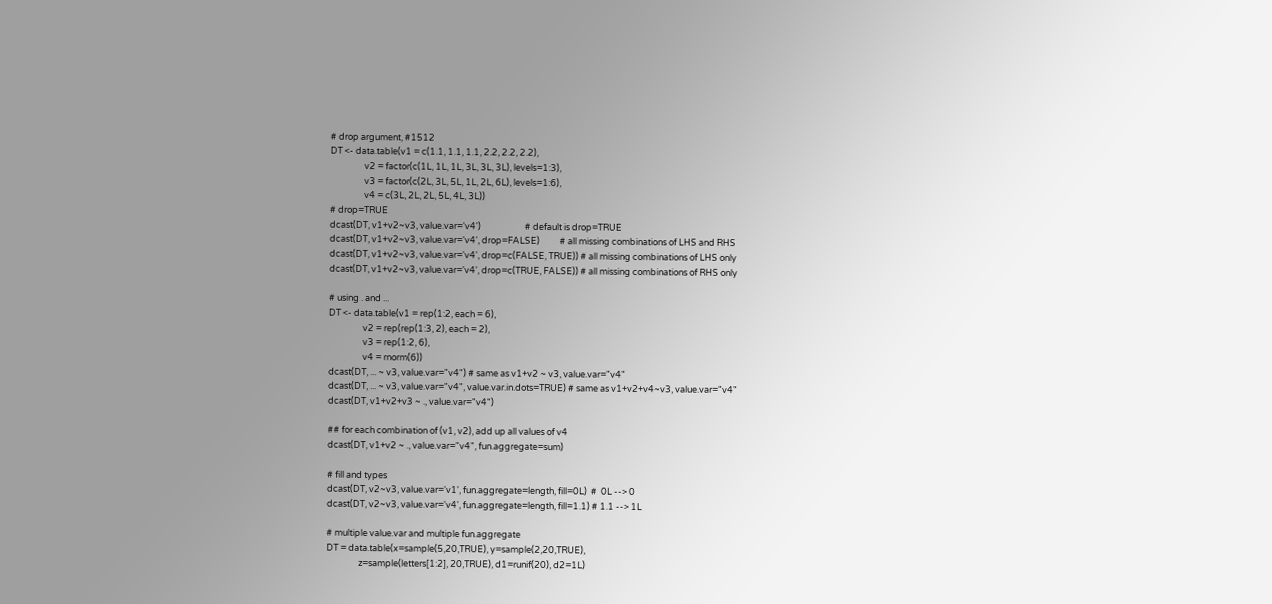# drop argument, #1512
DT <- data.table(v1 = c(1.1, 1.1, 1.1, 2.2, 2.2, 2.2),
                 v2 = factor(c(1L, 1L, 1L, 3L, 3L, 3L), levels=1:3),
                 v3 = factor(c(2L, 3L, 5L, 1L, 2L, 6L), levels=1:6),
                 v4 = c(3L, 2L, 2L, 5L, 4L, 3L))
# drop=TRUE
dcast(DT, v1+v2~v3, value.var='v4')                      # default is drop=TRUE
dcast(DT, v1+v2~v3, value.var='v4', drop=FALSE)          # all missing combinations of LHS and RHS
dcast(DT, v1+v2~v3, value.var='v4', drop=c(FALSE, TRUE)) # all missing combinations of LHS only
dcast(DT, v1+v2~v3, value.var='v4', drop=c(TRUE, FALSE)) # all missing combinations of RHS only

# using . and ...
DT <- data.table(v1 = rep(1:2, each = 6),
                 v2 = rep(rep(1:3, 2), each = 2),
                 v3 = rep(1:2, 6),
                 v4 = rnorm(6))
dcast(DT, ... ~ v3, value.var="v4") # same as v1+v2 ~ v3, value.var="v4"
dcast(DT, ... ~ v3, value.var="v4", value.var.in.dots=TRUE) # same as v1+v2+v4~v3, value.var="v4"
dcast(DT, v1+v2+v3 ~ ., value.var="v4")

## for each combination of (v1, v2), add up all values of v4
dcast(DT, v1+v2 ~ ., value.var="v4", fun.aggregate=sum)

# fill and types
dcast(DT, v2~v3, value.var='v1', fun.aggregate=length, fill=0L)  #  0L --> 0
dcast(DT, v2~v3, value.var='v4', fun.aggregate=length, fill=1.1) # 1.1 --> 1L

# multiple value.var and multiple fun.aggregate
DT = data.table(x=sample(5,20,TRUE), y=sample(2,20,TRUE),
                z=sample(letters[1:2], 20,TRUE), d1=runif(20), d2=1L)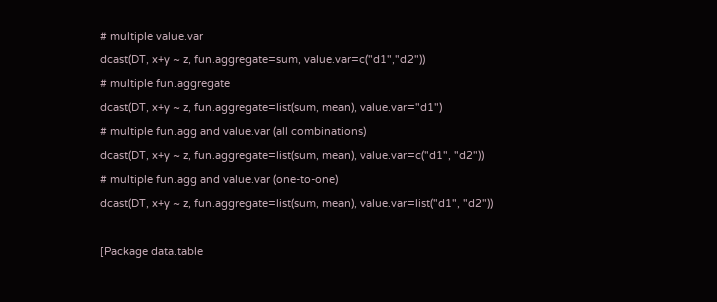# multiple value.var
dcast(DT, x+y ~ z, fun.aggregate=sum, value.var=c("d1","d2"))
# multiple fun.aggregate
dcast(DT, x+y ~ z, fun.aggregate=list(sum, mean), value.var="d1")
# multiple fun.agg and value.var (all combinations)
dcast(DT, x+y ~ z, fun.aggregate=list(sum, mean), value.var=c("d1", "d2"))
# multiple fun.agg and value.var (one-to-one)
dcast(DT, x+y ~ z, fun.aggregate=list(sum, mean), value.var=list("d1", "d2"))

[Package data.table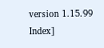version 1.15.99 Index]